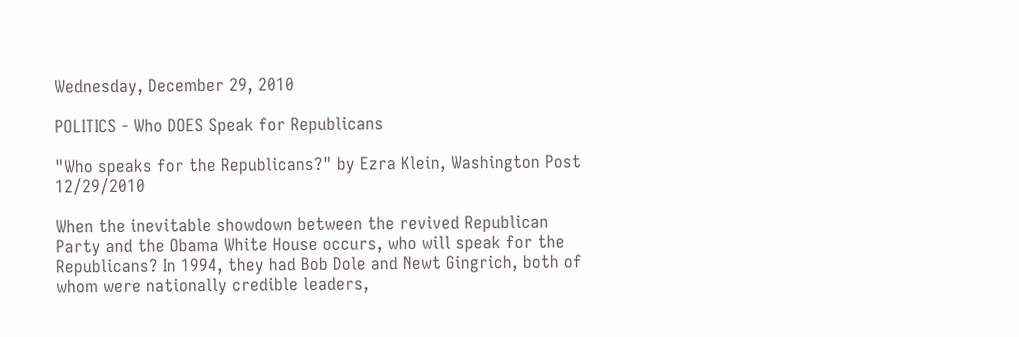Wednesday, December 29, 2010

POLITICS - Who DOES Speak for Republicans

"Who speaks for the Republicans?" by Ezra Klein, Washington Post 12/29/2010

When the inevitable showdown between the revived Republican Party and the Obama White House occurs, who will speak for the Republicans? In 1994, they had Bob Dole and Newt Gingrich, both of whom were nationally credible leaders,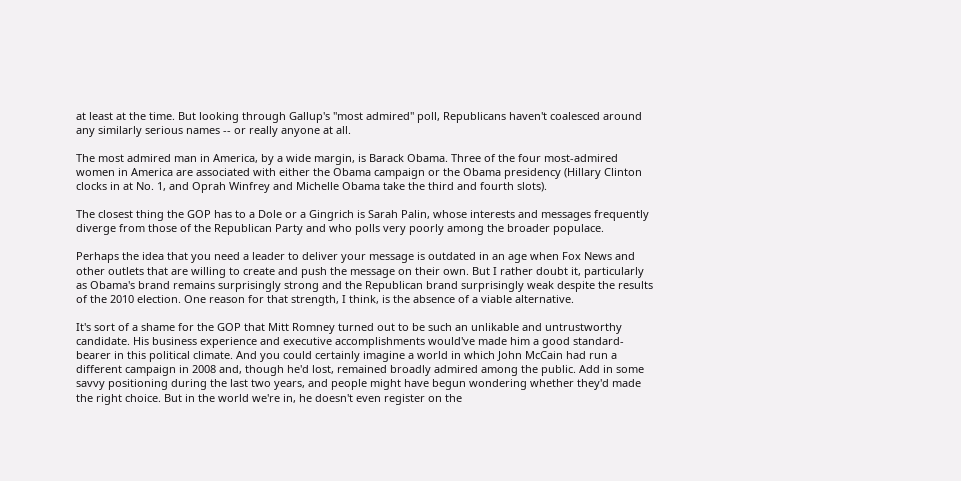at least at the time. But looking through Gallup's "most admired" poll, Republicans haven't coalesced around any similarly serious names -- or really anyone at all.

The most admired man in America, by a wide margin, is Barack Obama. Three of the four most-admired women in America are associated with either the Obama campaign or the Obama presidency (Hillary Clinton clocks in at No. 1, and Oprah Winfrey and Michelle Obama take the third and fourth slots).

The closest thing the GOP has to a Dole or a Gingrich is Sarah Palin, whose interests and messages frequently diverge from those of the Republican Party and who polls very poorly among the broader populace.

Perhaps the idea that you need a leader to deliver your message is outdated in an age when Fox News and other outlets that are willing to create and push the message on their own. But I rather doubt it, particularly as Obama's brand remains surprisingly strong and the Republican brand surprisingly weak despite the results of the 2010 election. One reason for that strength, I think, is the absence of a viable alternative.

It's sort of a shame for the GOP that Mitt Romney turned out to be such an unlikable and untrustworthy candidate. His business experience and executive accomplishments would've made him a good standard-bearer in this political climate. And you could certainly imagine a world in which John McCain had run a different campaign in 2008 and, though he'd lost, remained broadly admired among the public. Add in some savvy positioning during the last two years, and people might have begun wondering whether they'd made the right choice. But in the world we're in, he doesn't even register on the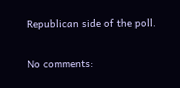Republican side of the poll.

No comments: